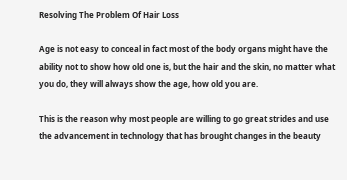Resolving The Problem Of Hair Loss

Age is not easy to conceal in fact most of the body organs might have the ability not to show how old one is, but the hair and the skin, no matter what you do, they will always show the age, how old you are.

This is the reason why most people are willing to go great strides and use the advancement in technology that has brought changes in the beauty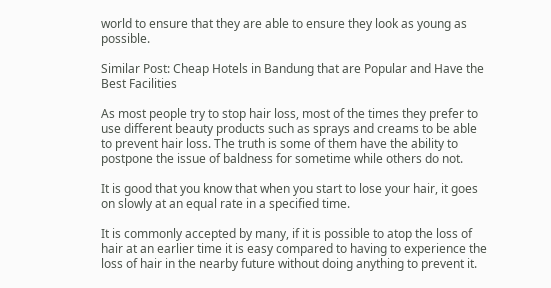world to ensure that they are able to ensure they look as young as possible.

Similar Post: Cheap Hotels in Bandung that are Popular and Have the Best Facilities

As most people try to stop hair loss, most of the times they prefer to use different beauty products such as sprays and creams to be able to prevent hair loss. The truth is some of them have the ability to postpone the issue of baldness for sometime while others do not.

It is good that you know that when you start to lose your hair, it goes on slowly at an equal rate in a specified time.

It is commonly accepted by many, if it is possible to atop the loss of hair at an earlier time it is easy compared to having to experience the loss of hair in the nearby future without doing anything to prevent it.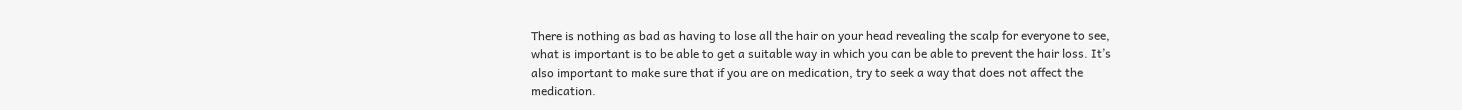There is nothing as bad as having to lose all the hair on your head revealing the scalp for everyone to see, what is important is to be able to get a suitable way in which you can be able to prevent the hair loss. It’s also important to make sure that if you are on medication, try to seek a way that does not affect the medication.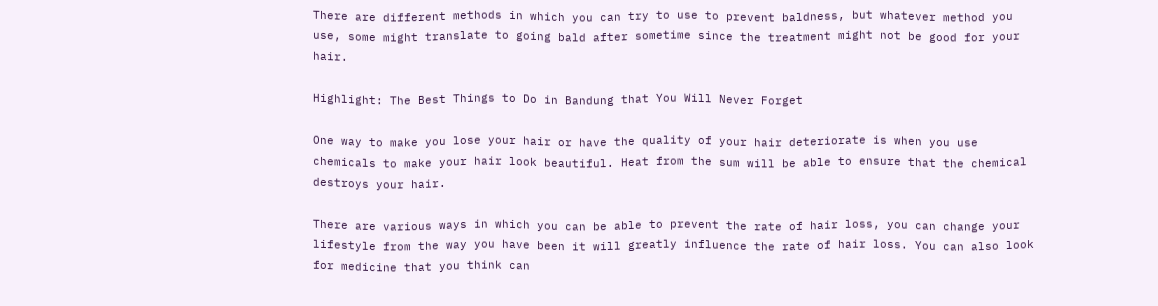There are different methods in which you can try to use to prevent baldness, but whatever method you use, some might translate to going bald after sometime since the treatment might not be good for your hair.

Highlight: The Best Things to Do in Bandung that You Will Never Forget

One way to make you lose your hair or have the quality of your hair deteriorate is when you use chemicals to make your hair look beautiful. Heat from the sum will be able to ensure that the chemical destroys your hair.

There are various ways in which you can be able to prevent the rate of hair loss, you can change your lifestyle from the way you have been it will greatly influence the rate of hair loss. You can also look for medicine that you think can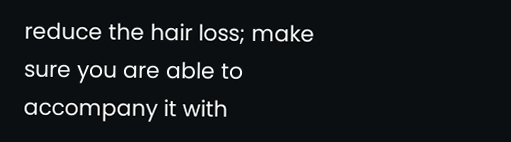reduce the hair loss; make sure you are able to accompany it with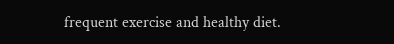frequent exercise and healthy diet.